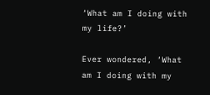‘What am I doing with my life?’

Ever wondered, ‘What am I doing with my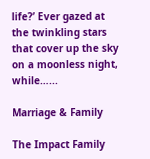life?’ Ever gazed at the twinkling stars that cover up the sky on a moonless night, while…...

Marriage & Family

The Impact Family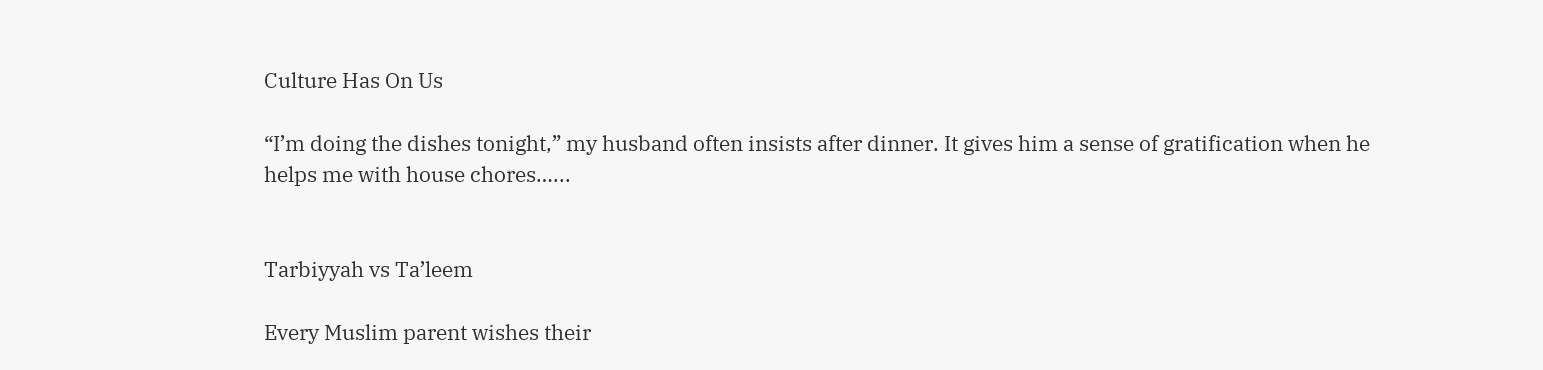Culture Has On Us

“I’m doing the dishes tonight,” my husband often insists after dinner. It gives him a sense of gratification when he helps me with house chores…...


Tarbiyyah vs Ta’leem

Every Muslim parent wishes their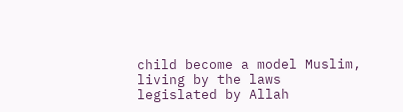child become a model Muslim, living by the laws legislated by Allah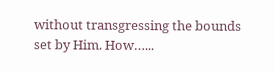without transgressing the bounds set by Him. How…...